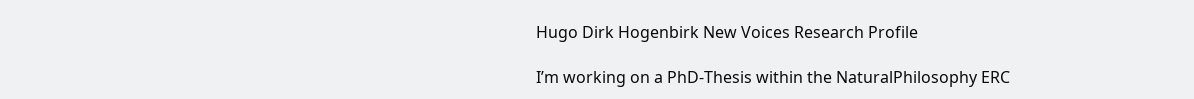Hugo Dirk Hogenbirk New Voices Research Profile

I’m working on a PhD-Thesis within the NaturalPhilosophy ERC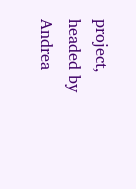project, headed by Andrea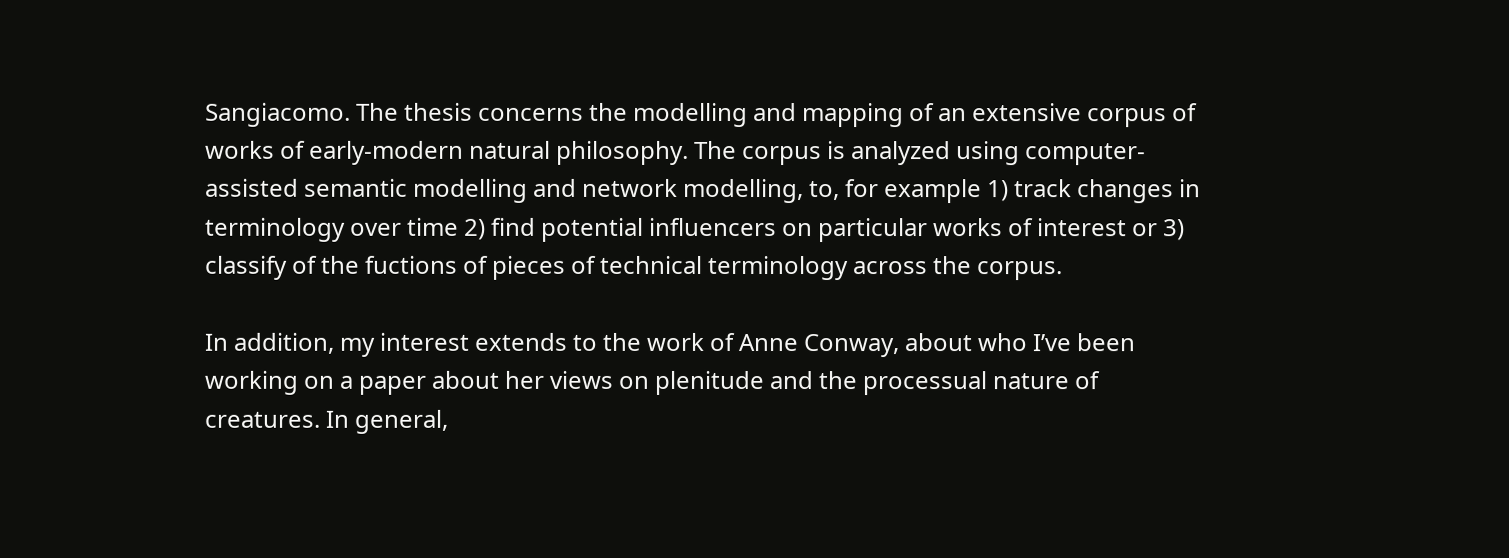Sangiacomo. The thesis concerns the modelling and mapping of an extensive corpus of works of early-modern natural philosophy. The corpus is analyzed using computer-assisted semantic modelling and network modelling, to, for example 1) track changes in terminology over time 2) find potential influencers on particular works of interest or 3) classify of the fuctions of pieces of technical terminology across the corpus.

In addition, my interest extends to the work of Anne Conway, about who I’ve been working on a paper about her views on plenitude and the processual nature of creatures. In general,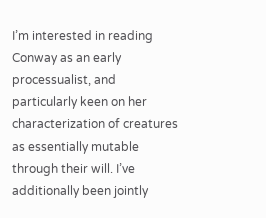I’m interested in reading Conway as an early processualist, and particularly keen on her characterization of creatures as essentially mutable through their will. I’ve additionally been jointly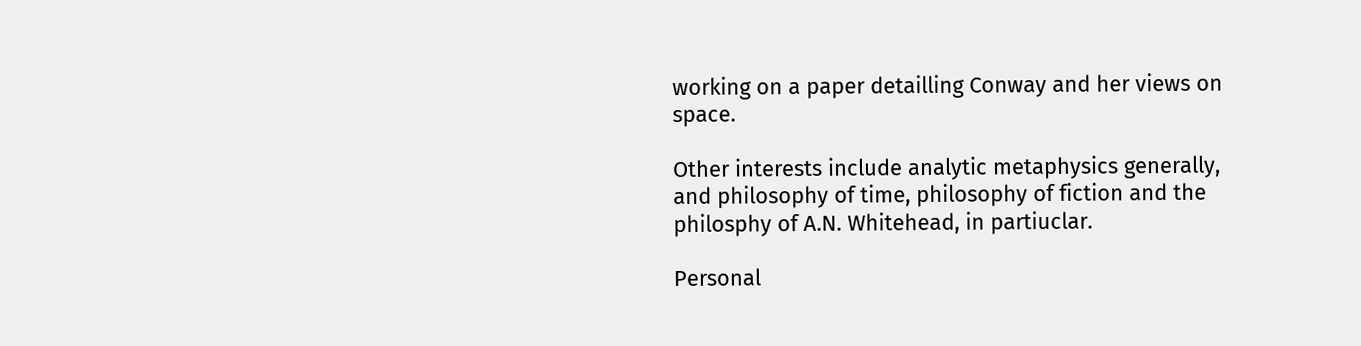working on a paper detailling Conway and her views on space.

Other interests include analytic metaphysics generally, and philosophy of time, philosophy of fiction and the philosphy of A.N. Whitehead, in partiuclar.

Personal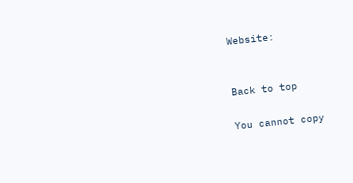Website:


Back to top

You cannot copy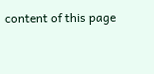content of this page